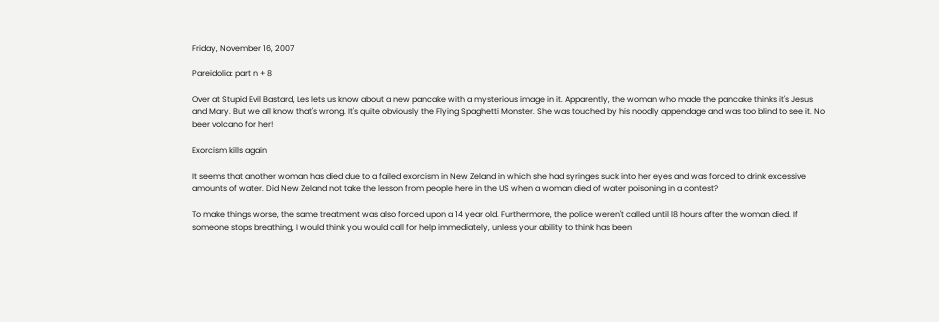Friday, November 16, 2007

Pareidolia: part n + 8

Over at Stupid Evil Bastard, Les lets us know about a new pancake with a mysterious image in it. Apparently, the woman who made the pancake thinks it's Jesus and Mary. But we all know that's wrong. It's quite obviously the Flying Spaghetti Monster. She was touched by his noodly appendage and was too blind to see it. No beer volcano for her!

Exorcism kills again

It seems that another woman has died due to a failed exorcism in New Zeland in which she had syringes suck into her eyes and was forced to drink excessive amounts of water. Did New Zeland not take the lesson from people here in the US when a woman died of water poisoning in a contest?

To make things worse, the same treatment was also forced upon a 14 year old. Furthermore, the police weren't called until l8 hours after the woman died. If someone stops breathing, I would think you would call for help immediately, unless your ability to think has been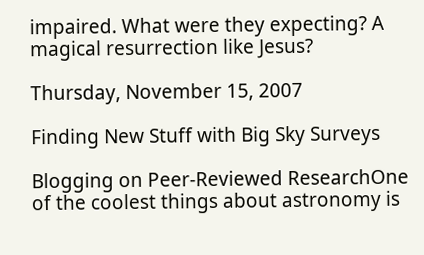impaired. What were they expecting? A magical resurrection like Jesus?

Thursday, November 15, 2007

Finding New Stuff with Big Sky Surveys

Blogging on Peer-Reviewed ResearchOne of the coolest things about astronomy is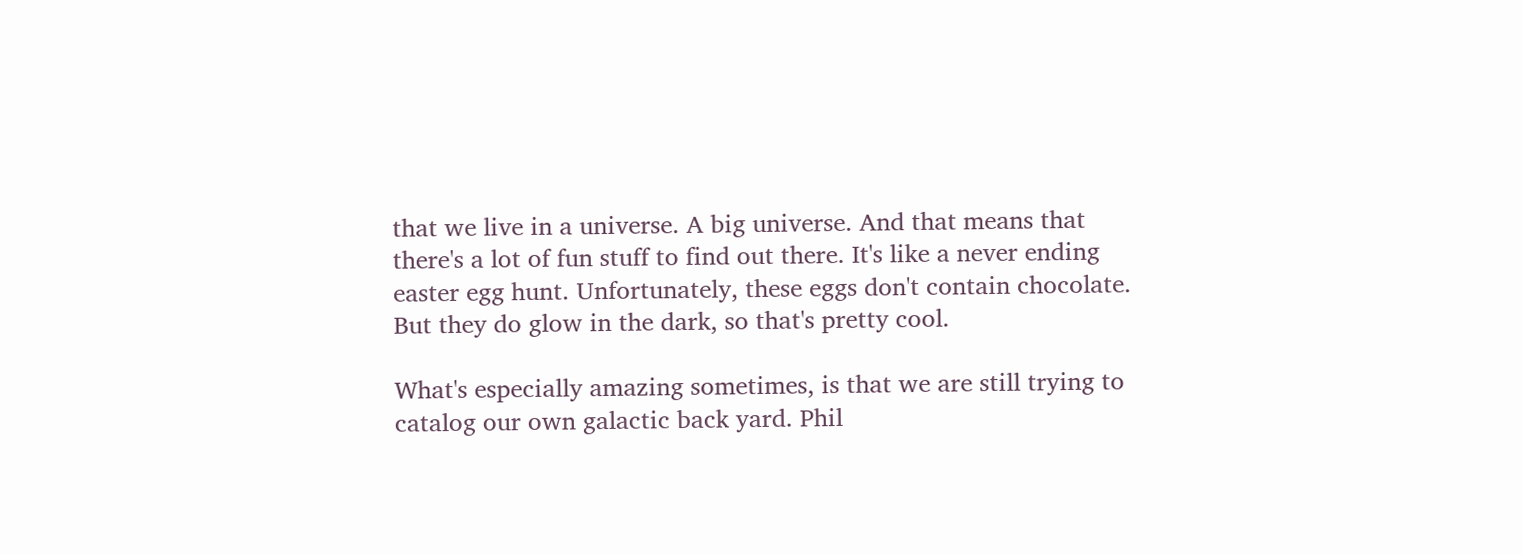that we live in a universe. A big universe. And that means that there's a lot of fun stuff to find out there. It's like a never ending easter egg hunt. Unfortunately, these eggs don't contain chocolate. But they do glow in the dark, so that's pretty cool.

What's especially amazing sometimes, is that we are still trying to catalog our own galactic back yard. Phil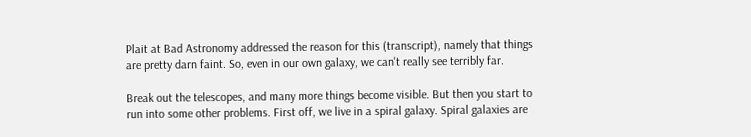Plait at Bad Astronomy addressed the reason for this (transcript), namely that things are pretty darn faint. So, even in our own galaxy, we can't really see terribly far.

Break out the telescopes, and many more things become visible. But then you start to run into some other problems. First off, we live in a spiral galaxy. Spiral galaxies are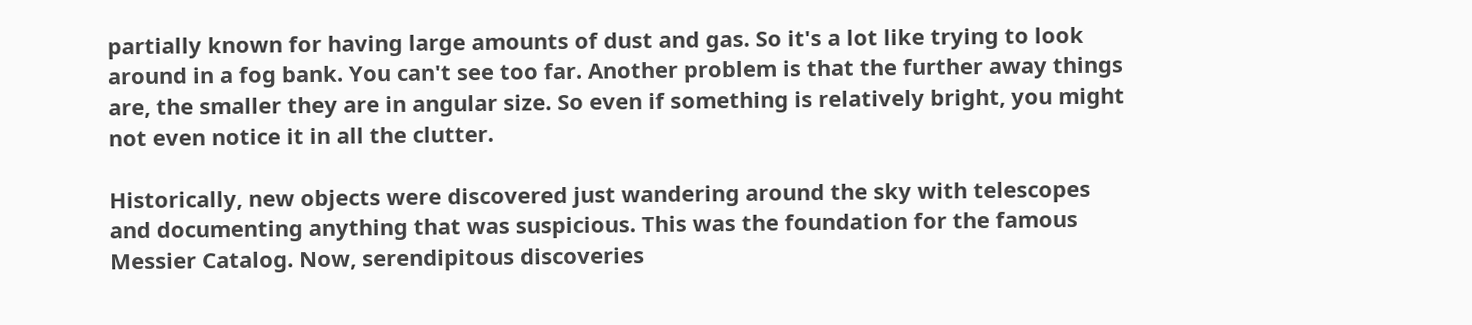partially known for having large amounts of dust and gas. So it's a lot like trying to look around in a fog bank. You can't see too far. Another problem is that the further away things are, the smaller they are in angular size. So even if something is relatively bright, you might not even notice it in all the clutter.

Historically, new objects were discovered just wandering around the sky with telescopes and documenting anything that was suspicious. This was the foundation for the famous Messier Catalog. Now, serendipitous discoveries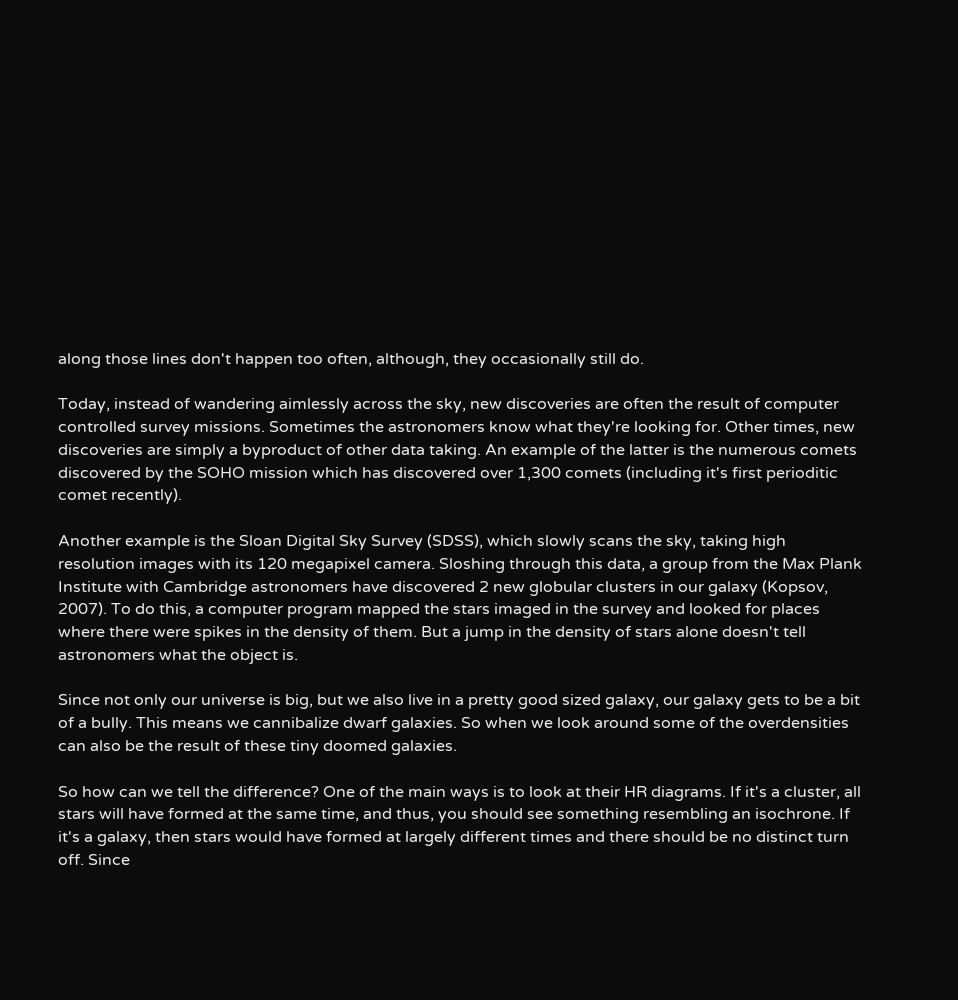along those lines don't happen too often, although, they occasionally still do.

Today, instead of wandering aimlessly across the sky, new discoveries are often the result of computer controlled survey missions. Sometimes the astronomers know what they're looking for. Other times, new discoveries are simply a byproduct of other data taking. An example of the latter is the numerous comets discovered by the SOHO mission which has discovered over 1,300 comets (including it's first perioditic comet recently).

Another example is the Sloan Digital Sky Survey (SDSS), which slowly scans the sky, taking high resolution images with its 120 megapixel camera. Sloshing through this data, a group from the Max Plank Institute with Cambridge astronomers have discovered 2 new globular clusters in our galaxy (Kopsov, 2007). To do this, a computer program mapped the stars imaged in the survey and looked for places where there were spikes in the density of them. But a jump in the density of stars alone doesn't tell astronomers what the object is.

Since not only our universe is big, but we also live in a pretty good sized galaxy, our galaxy gets to be a bit of a bully. This means we cannibalize dwarf galaxies. So when we look around some of the overdensities can also be the result of these tiny doomed galaxies.

So how can we tell the difference? One of the main ways is to look at their HR diagrams. If it's a cluster, all stars will have formed at the same time, and thus, you should see something resembling an isochrone. If it's a galaxy, then stars would have formed at largely different times and there should be no distinct turn off. Since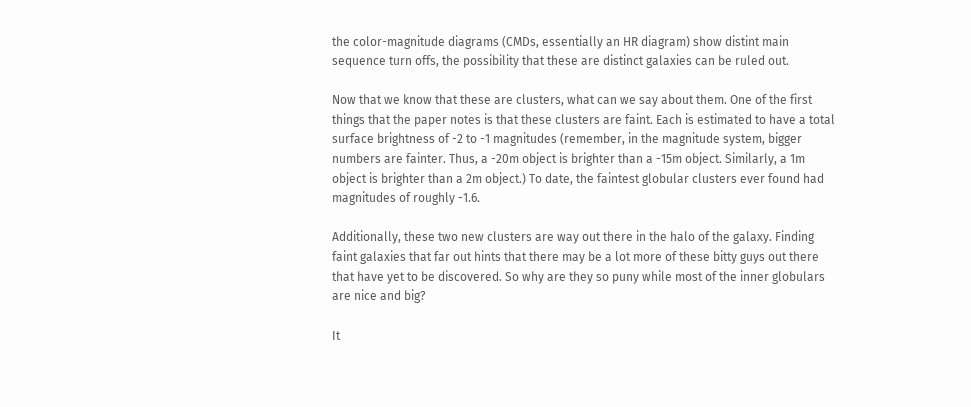the color-magnitude diagrams (CMDs, essentially an HR diagram) show distint main sequence turn offs, the possibility that these are distinct galaxies can be ruled out.

Now that we know that these are clusters, what can we say about them. One of the first things that the paper notes is that these clusters are faint. Each is estimated to have a total surface brightness of -2 to -1 magnitudes (remember, in the magnitude system, bigger numbers are fainter. Thus, a -20m object is brighter than a -15m object. Similarly, a 1m object is brighter than a 2m object.) To date, the faintest globular clusters ever found had magnitudes of roughly -1.6.

Additionally, these two new clusters are way out there in the halo of the galaxy. Finding faint galaxies that far out hints that there may be a lot more of these bitty guys out there that have yet to be discovered. So why are they so puny while most of the inner globulars are nice and big?

It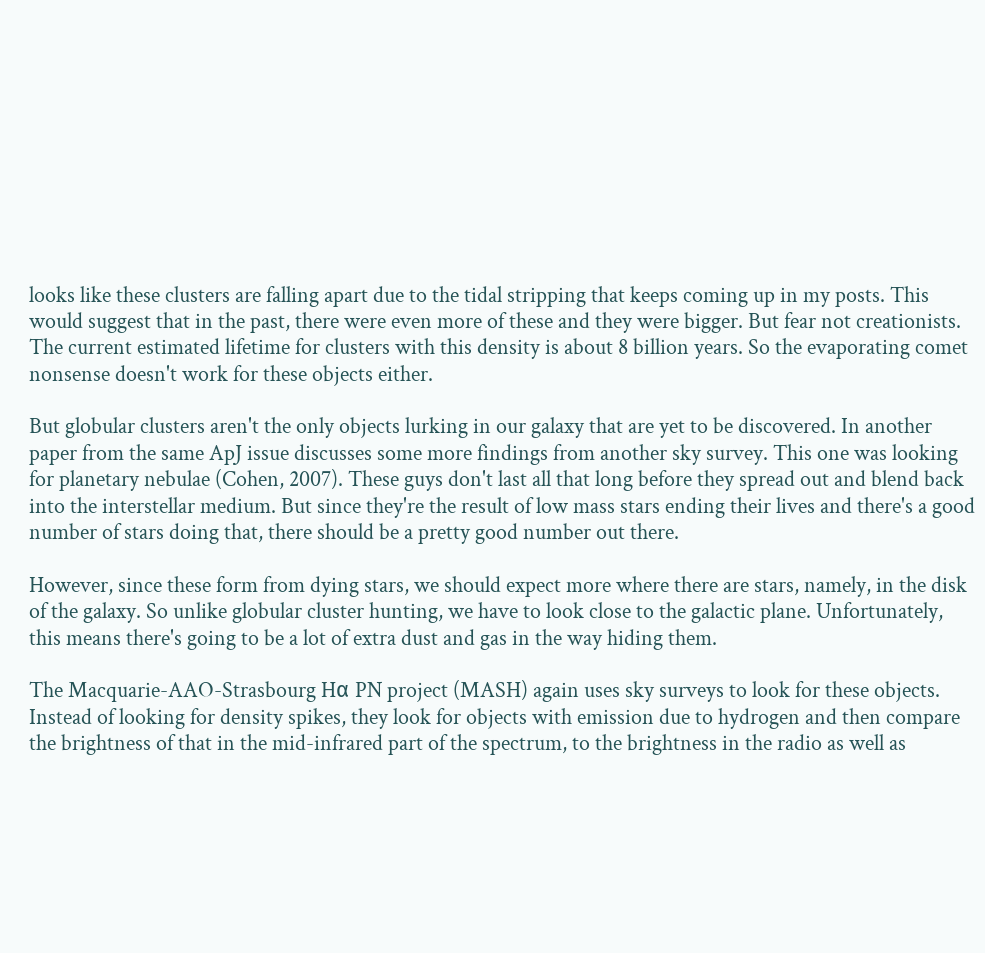looks like these clusters are falling apart due to the tidal stripping that keeps coming up in my posts. This would suggest that in the past, there were even more of these and they were bigger. But fear not creationists. The current estimated lifetime for clusters with this density is about 8 billion years. So the evaporating comet nonsense doesn't work for these objects either.

But globular clusters aren't the only objects lurking in our galaxy that are yet to be discovered. In another paper from the same ApJ issue discusses some more findings from another sky survey. This one was looking for planetary nebulae (Cohen, 2007). These guys don't last all that long before they spread out and blend back into the interstellar medium. But since they're the result of low mass stars ending their lives and there's a good number of stars doing that, there should be a pretty good number out there.

However, since these form from dying stars, we should expect more where there are stars, namely, in the disk of the galaxy. So unlike globular cluster hunting, we have to look close to the galactic plane. Unfortunately, this means there's going to be a lot of extra dust and gas in the way hiding them.

The Macquarie-AAO-Strasbourg Hα PN project (MASH) again uses sky surveys to look for these objects. Instead of looking for density spikes, they look for objects with emission due to hydrogen and then compare the brightness of that in the mid-infrared part of the spectrum, to the brightness in the radio as well as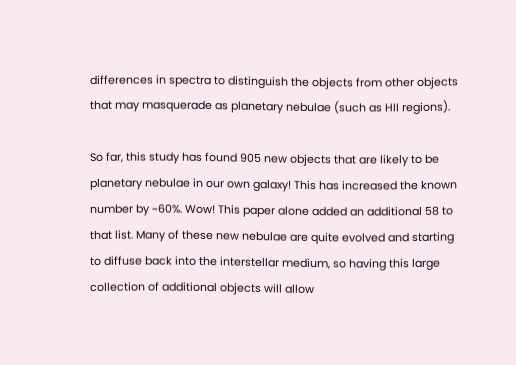differences in spectra to distinguish the objects from other objects that may masquerade as planetary nebulae (such as HII regions).

So far, this study has found 905 new objects that are likely to be planetary nebulae in our own galaxy! This has increased the known number by ~60%. Wow! This paper alone added an additional 58 to that list. Many of these new nebulae are quite evolved and starting to diffuse back into the interstellar medium, so having this large collection of additional objects will allow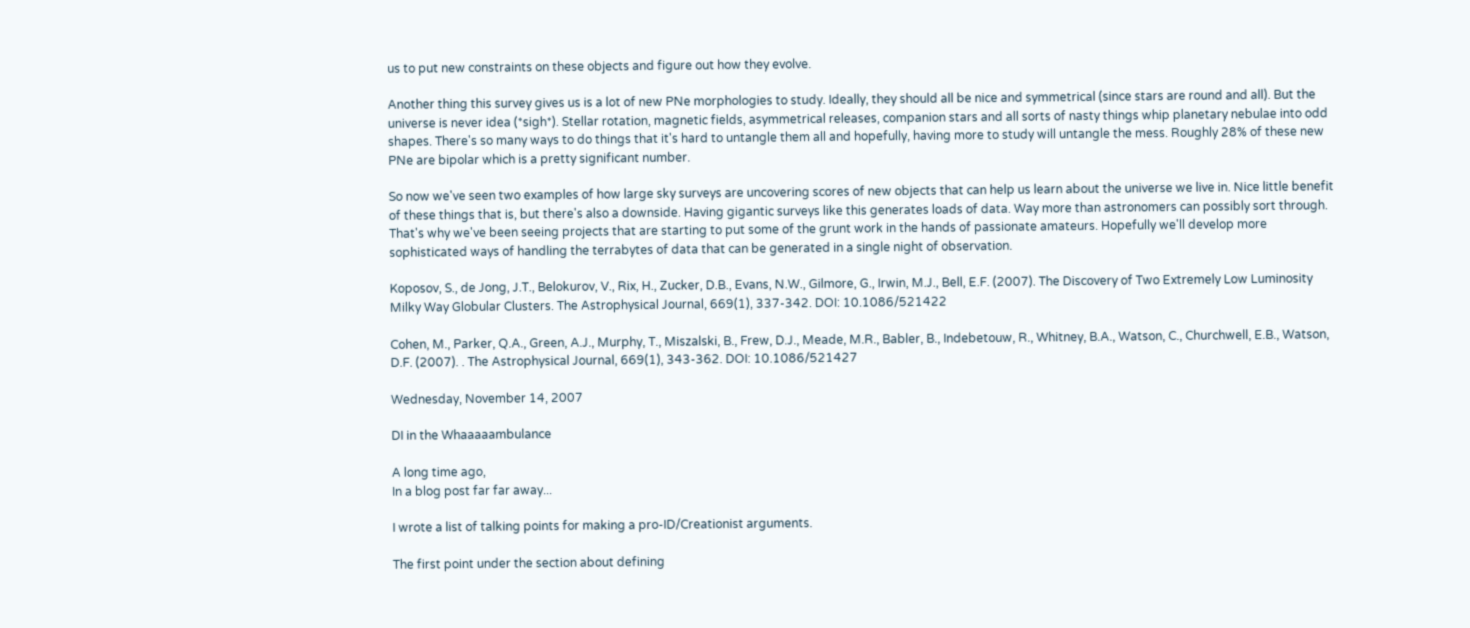us to put new constraints on these objects and figure out how they evolve.

Another thing this survey gives us is a lot of new PNe morphologies to study. Ideally, they should all be nice and symmetrical (since stars are round and all). But the universe is never idea (*sigh*). Stellar rotation, magnetic fields, asymmetrical releases, companion stars and all sorts of nasty things whip planetary nebulae into odd shapes. There's so many ways to do things that it's hard to untangle them all and hopefully, having more to study will untangle the mess. Roughly 28% of these new PNe are bipolar which is a pretty significant number.

So now we've seen two examples of how large sky surveys are uncovering scores of new objects that can help us learn about the universe we live in. Nice little benefit of these things that is, but there's also a downside. Having gigantic surveys like this generates loads of data. Way more than astronomers can possibly sort through. That's why we've been seeing projects that are starting to put some of the grunt work in the hands of passionate amateurs. Hopefully we'll develop more sophisticated ways of handling the terrabytes of data that can be generated in a single night of observation.

Koposov, S., de Jong, J.T., Belokurov, V., Rix, H., Zucker, D.B., Evans, N.W., Gilmore, G., Irwin, M.J., Bell, E.F. (2007). The Discovery of Two Extremely Low Luminosity Milky Way Globular Clusters. The Astrophysical Journal, 669(1), 337-342. DOI: 10.1086/521422

Cohen, M., Parker, Q.A., Green, A.J., Murphy, T., Miszalski, B., Frew, D.J., Meade, M.R., Babler, B., Indebetouw, R., Whitney, B.A., Watson, C., Churchwell, E.B., Watson, D.F. (2007). . The Astrophysical Journal, 669(1), 343-362. DOI: 10.1086/521427

Wednesday, November 14, 2007

DI in the Whaaaaambulance

A long time ago,
In a blog post far far away...

I wrote a list of talking points for making a pro-ID/Creationist arguments.

The first point under the section about defining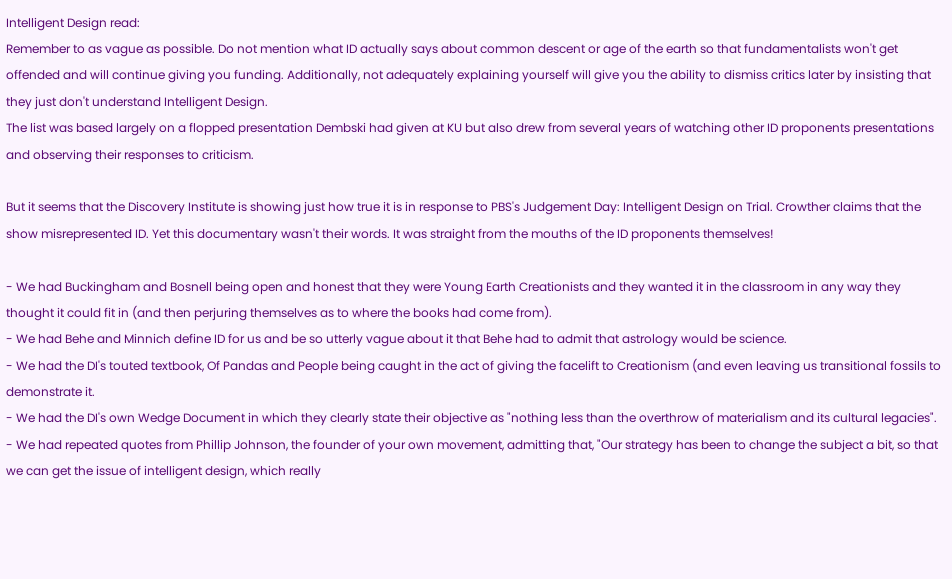Intelligent Design read:
Remember to as vague as possible. Do not mention what ID actually says about common descent or age of the earth so that fundamentalists won't get offended and will continue giving you funding. Additionally, not adequately explaining yourself will give you the ability to dismiss critics later by insisting that they just don't understand Intelligent Design.
The list was based largely on a flopped presentation Dembski had given at KU but also drew from several years of watching other ID proponents presentations and observing their responses to criticism.

But it seems that the Discovery Institute is showing just how true it is in response to PBS's Judgement Day: Intelligent Design on Trial. Crowther claims that the show misrepresented ID. Yet this documentary wasn't their words. It was straight from the mouths of the ID proponents themselves!

- We had Buckingham and Bosnell being open and honest that they were Young Earth Creationists and they wanted it in the classroom in any way they thought it could fit in (and then perjuring themselves as to where the books had come from).
- We had Behe and Minnich define ID for us and be so utterly vague about it that Behe had to admit that astrology would be science.
- We had the DI's touted textbook, Of Pandas and People being caught in the act of giving the facelift to Creationism (and even leaving us transitional fossils to demonstrate it.
- We had the DI's own Wedge Document in which they clearly state their objective as "nothing less than the overthrow of materialism and its cultural legacies".
- We had repeated quotes from Phillip Johnson, the founder of your own movement, admitting that, "Our strategy has been to change the subject a bit, so that we can get the issue of intelligent design, which really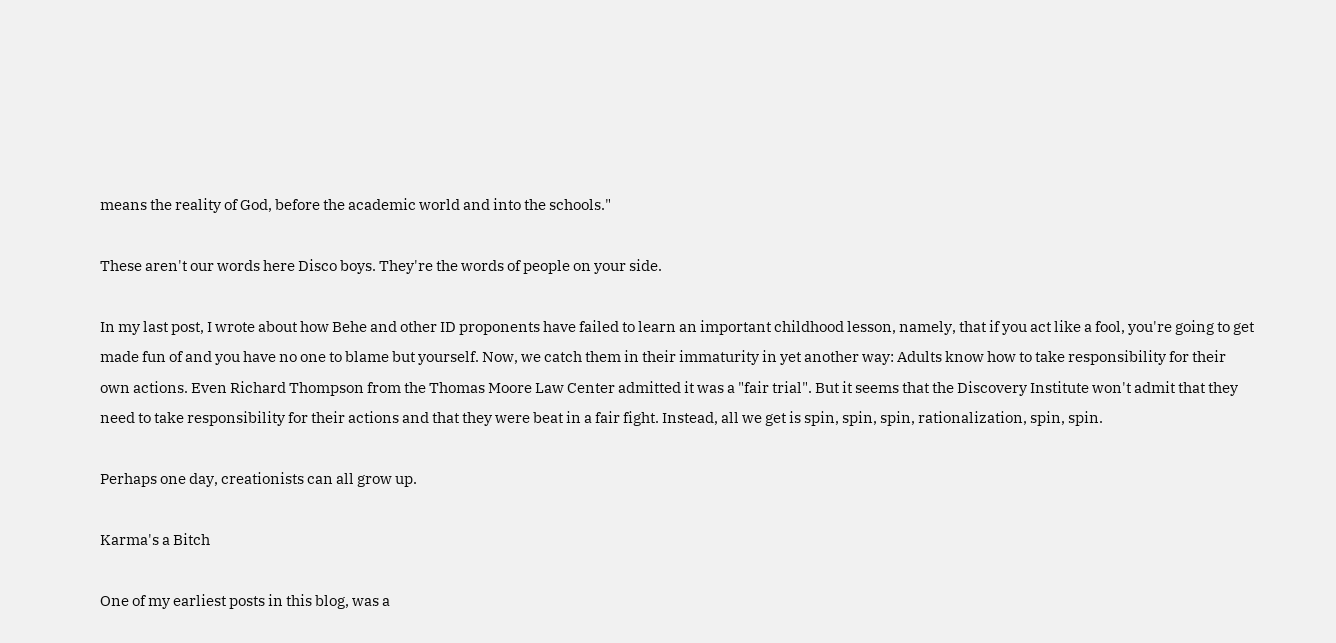means the reality of God, before the academic world and into the schools."

These aren't our words here Disco boys. They're the words of people on your side.

In my last post, I wrote about how Behe and other ID proponents have failed to learn an important childhood lesson, namely, that if you act like a fool, you're going to get made fun of and you have no one to blame but yourself. Now, we catch them in their immaturity in yet another way: Adults know how to take responsibility for their own actions. Even Richard Thompson from the Thomas Moore Law Center admitted it was a "fair trial". But it seems that the Discovery Institute won't admit that they need to take responsibility for their actions and that they were beat in a fair fight. Instead, all we get is spin, spin, spin, rationalization, spin, spin.

Perhaps one day, creationists can all grow up.

Karma's a Bitch

One of my earliest posts in this blog, was a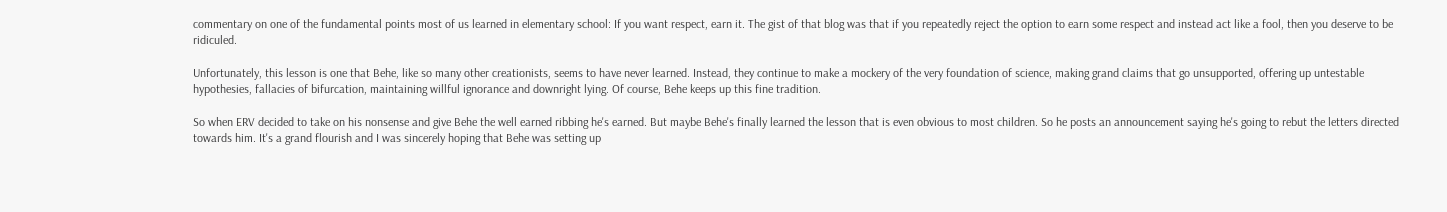commentary on one of the fundamental points most of us learned in elementary school: If you want respect, earn it. The gist of that blog was that if you repeatedly reject the option to earn some respect and instead act like a fool, then you deserve to be ridiculed.

Unfortunately, this lesson is one that Behe, like so many other creationists, seems to have never learned. Instead, they continue to make a mockery of the very foundation of science, making grand claims that go unsupported, offering up untestable hypothesies, fallacies of bifurcation, maintaining willful ignorance and downright lying. Of course, Behe keeps up this fine tradition.

So when ERV decided to take on his nonsense and give Behe the well earned ribbing he's earned. But maybe Behe's finally learned the lesson that is even obvious to most children. So he posts an announcement saying he's going to rebut the letters directed towards him. It's a grand flourish and I was sincerely hoping that Behe was setting up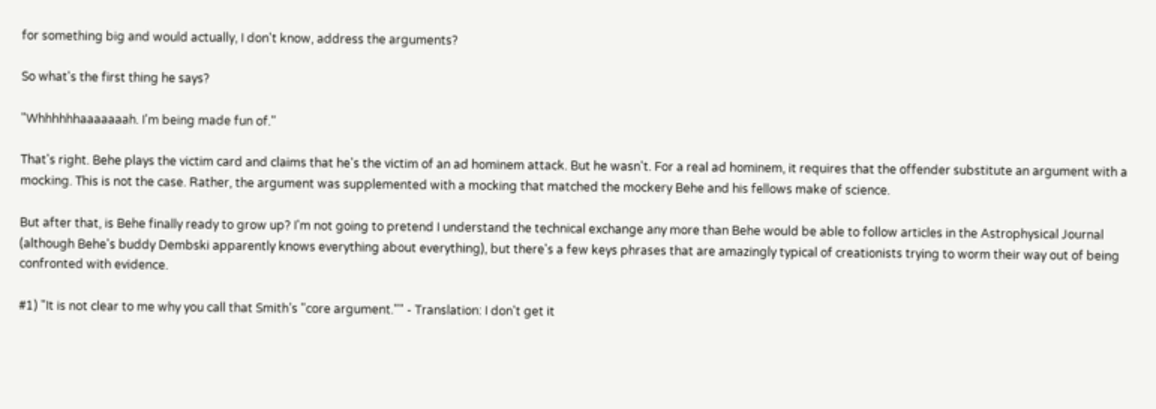for something big and would actually, I don't know, address the arguments?

So what's the first thing he says?

"Whhhhhhaaaaaaah. I'm being made fun of."

That's right. Behe plays the victim card and claims that he's the victim of an ad hominem attack. But he wasn't. For a real ad hominem, it requires that the offender substitute an argument with a mocking. This is not the case. Rather, the argument was supplemented with a mocking that matched the mockery Behe and his fellows make of science.

But after that, is Behe finally ready to grow up? I'm not going to pretend I understand the technical exchange any more than Behe would be able to follow articles in the Astrophysical Journal (although Behe's buddy Dembski apparently knows everything about everything), but there's a few keys phrases that are amazingly typical of creationists trying to worm their way out of being confronted with evidence.

#1) "It is not clear to me why you call that Smith’s "core argument."" - Translation: I don't get it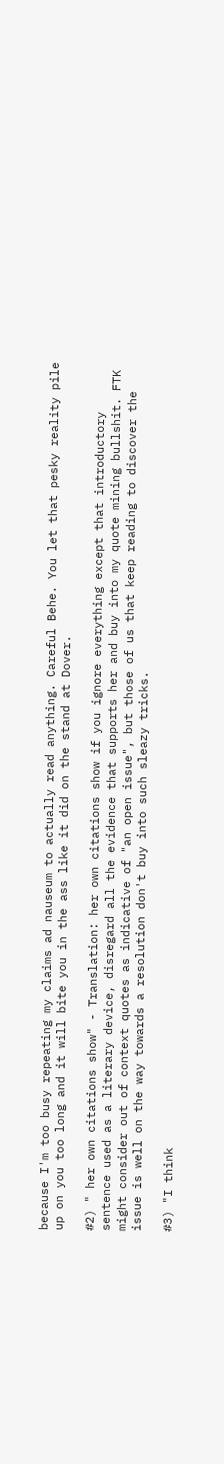because I'm too busy repeating my claims ad nauseum to actually read anything. Careful Behe. You let that pesky reality pile up on you too long and it will bite you in the ass like it did on the stand at Dover.

#2) " her own citations show" - Translation: her own citations show if you ignore everything except that introductory sentence used as a literary device, disregard all the evidence that supports her and buy into my quote mining bullshit. FTK might consider out of context quotes as indicative of "an open issue", but those of us that keep reading to discover the issue is well on the way towards a resolution don't buy into such sleazy tricks.

#3) "I think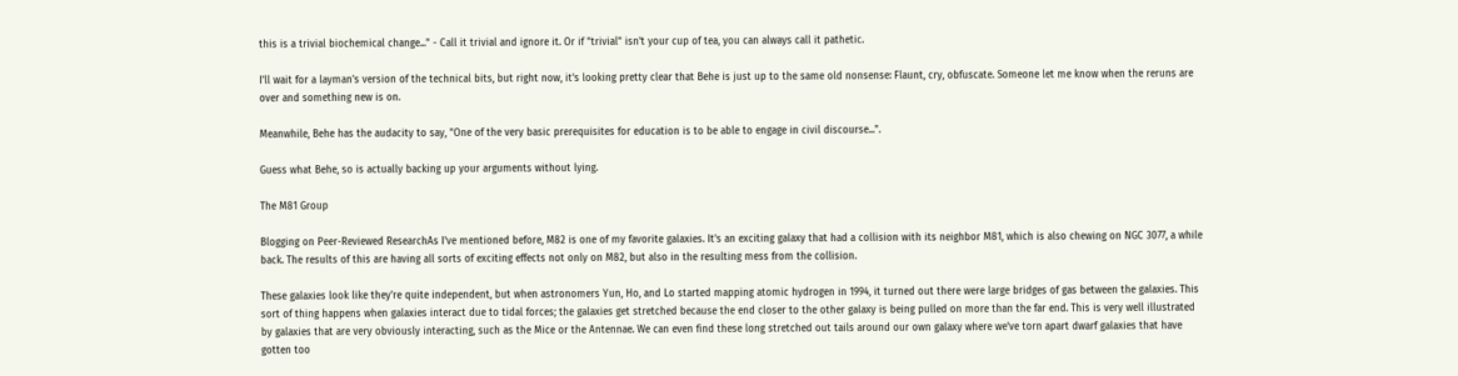this is a trivial biochemical change..." - Call it trivial and ignore it. Or if "trivial" isn't your cup of tea, you can always call it pathetic.

I'll wait for a layman's version of the technical bits, but right now, it's looking pretty clear that Behe is just up to the same old nonsense: Flaunt, cry, obfuscate. Someone let me know when the reruns are over and something new is on.

Meanwhile, Behe has the audacity to say, "One of the very basic prerequisites for education is to be able to engage in civil discourse...".

Guess what Behe, so is actually backing up your arguments without lying.

The M81 Group

Blogging on Peer-Reviewed ResearchAs I've mentioned before, M82 is one of my favorite galaxies. It's an exciting galaxy that had a collision with its neighbor M81, which is also chewing on NGC 3077, a while back. The results of this are having all sorts of exciting effects not only on M82, but also in the resulting mess from the collision.

These galaxies look like they're quite independent, but when astronomers Yun, Ho, and Lo started mapping atomic hydrogen in 1994, it turned out there were large bridges of gas between the galaxies. This sort of thing happens when galaxies interact due to tidal forces; the galaxies get stretched because the end closer to the other galaxy is being pulled on more than the far end. This is very well illustrated by galaxies that are very obviously interacting, such as the Mice or the Antennae. We can even find these long stretched out tails around our own galaxy where we've torn apart dwarf galaxies that have gotten too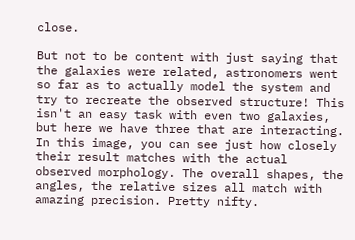close.

But not to be content with just saying that the galaxies were related, astronomers went so far as to actually model the system and try to recreate the observed structure! This isn't an easy task with even two galaxies, but here we have three that are interacting. In this image, you can see just how closely their result matches with the actual observed morphology. The overall shapes, the angles, the relative sizes all match with amazing precision. Pretty nifty.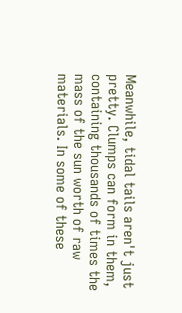Meanwhile, tidal tails aren't just pretty. Clumps can form in them, containing thousands of times the mass of the sun worth of raw materials. In some of these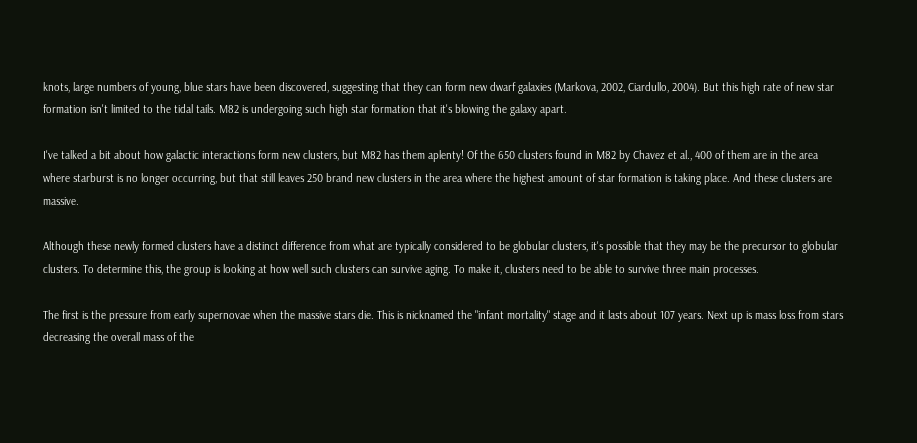knots, large numbers of young, blue stars have been discovered, suggesting that they can form new dwarf galaxies (Markova, 2002, Ciardullo, 2004). But this high rate of new star formation isn't limited to the tidal tails. M82 is undergoing such high star formation that it's blowing the galaxy apart.

I've talked a bit about how galactic interactions form new clusters, but M82 has them aplenty! Of the 650 clusters found in M82 by Chavez et al., 400 of them are in the area where starburst is no longer occurring, but that still leaves 250 brand new clusters in the area where the highest amount of star formation is taking place. And these clusters are massive.

Although these newly formed clusters have a distinct difference from what are typically considered to be globular clusters, it's possible that they may be the precursor to globular clusters. To determine this, the group is looking at how well such clusters can survive aging. To make it, clusters need to be able to survive three main processes.

The first is the pressure from early supernovae when the massive stars die. This is nicknamed the "infant mortality" stage and it lasts about 107 years. Next up is mass loss from stars decreasing the overall mass of the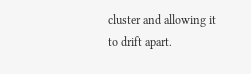cluster and allowing it to drift apart.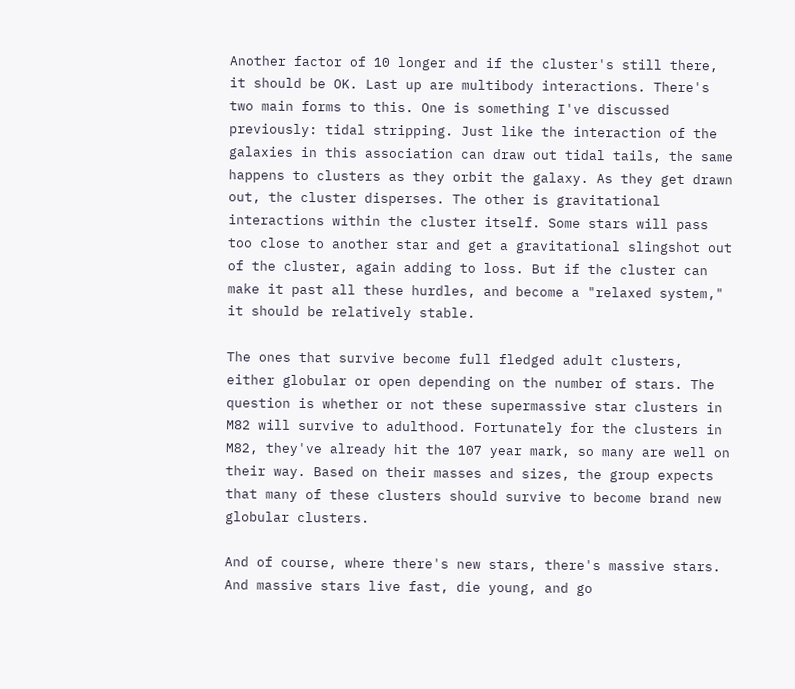Another factor of 10 longer and if the cluster's still there, it should be OK. Last up are multibody interactions. There's two main forms to this. One is something I've discussed previously: tidal stripping. Just like the interaction of the galaxies in this association can draw out tidal tails, the same happens to clusters as they orbit the galaxy. As they get drawn out, the cluster disperses. The other is gravitational interactions within the cluster itself. Some stars will pass too close to another star and get a gravitational slingshot out of the cluster, again adding to loss. But if the cluster can make it past all these hurdles, and become a "relaxed system," it should be relatively stable.

The ones that survive become full fledged adult clusters, either globular or open depending on the number of stars. The question is whether or not these supermassive star clusters in M82 will survive to adulthood. Fortunately for the clusters in M82, they've already hit the 107 year mark, so many are well on their way. Based on their masses and sizes, the group expects that many of these clusters should survive to become brand new globular clusters.

And of course, where there's new stars, there's massive stars. And massive stars live fast, die young, and go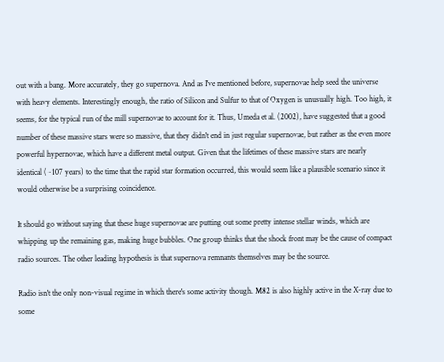out with a bang. More accurately, they go supernova. And as I've mentioned before, supernovae help seed the universe with heavy elements. Interestingly enough, the ratio of Silicon and Sulfur to that of Oxygen is unusually high. Too high, it seems, for the typical run of the mill supernovae to account for it. Thus, Umeda et al. (2002), have suggested that a good number of these massive stars were so massive, that they didn't end in just regular supernovae, but rather as the even more powerful hypernovae, which have a different metal output. Given that the lifetimes of these massive stars are nearly identical (~107 years) to the time that the rapid star formation occurred, this would seem like a plausible scenario since it would otherwise be a surprising coincidence.

It should go without saying that these huge supernovae are putting out some pretty intense stellar winds, which are whipping up the remaining gas, making huge bubbles. One group thinks that the shock front may be the cause of compact radio sources. The other leading hypothesis is that supernova remnants themselves may be the source.

Radio isn't the only non-visual regime in which there's some activity though. M82 is also highly active in the X-ray due to some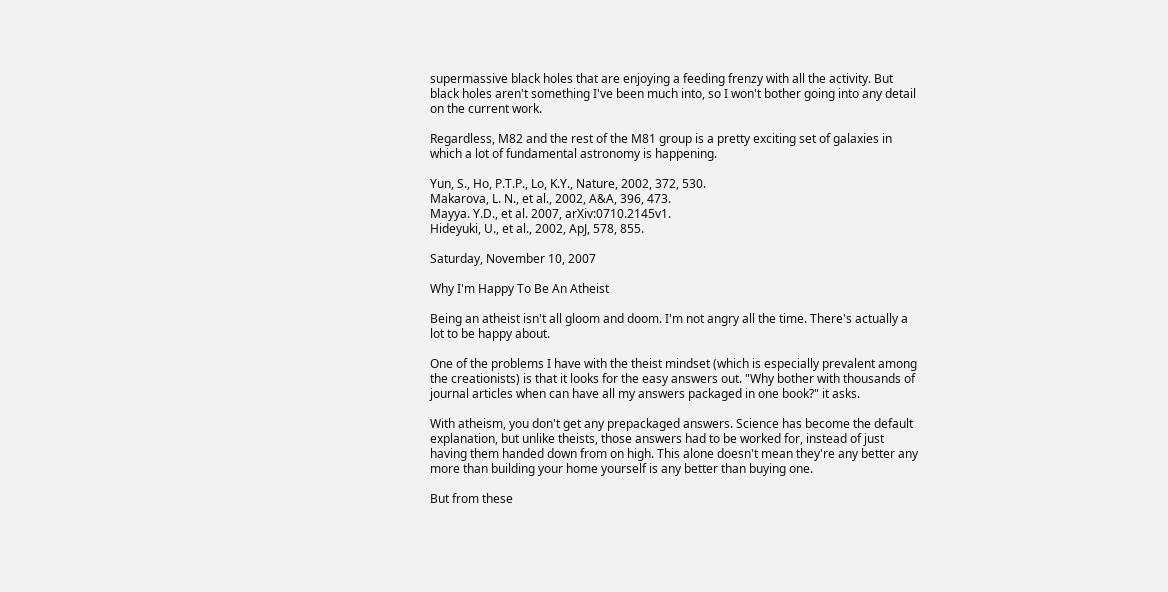supermassive black holes that are enjoying a feeding frenzy with all the activity. But black holes aren't something I've been much into, so I won't bother going into any detail on the current work.

Regardless, M82 and the rest of the M81 group is a pretty exciting set of galaxies in which a lot of fundamental astronomy is happening.

Yun, S., Ho, P.T.P., Lo, K.Y., Nature, 2002, 372, 530.
Makarova, L. N., et al., 2002, A&A, 396, 473.
Mayya. Y.D., et al. 2007, arXiv:0710.2145v1.
Hideyuki, U., et al., 2002, ApJ, 578, 855.

Saturday, November 10, 2007

Why I'm Happy To Be An Atheist

Being an atheist isn't all gloom and doom. I'm not angry all the time. There's actually a lot to be happy about.

One of the problems I have with the theist mindset (which is especially prevalent among the creationists) is that it looks for the easy answers out. "Why bother with thousands of journal articles when can have all my answers packaged in one book?" it asks.

With atheism, you don't get any prepackaged answers. Science has become the default explanation, but unlike theists, those answers had to be worked for, instead of just having them handed down from on high. This alone doesn't mean they're any better any more than building your home yourself is any better than buying one.

But from these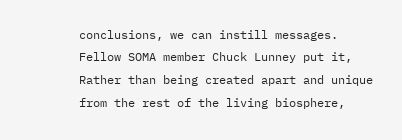conclusions, we can instill messages. Fellow SOMA member Chuck Lunney put it,
Rather than being created apart and unique from the rest of the living biosphere,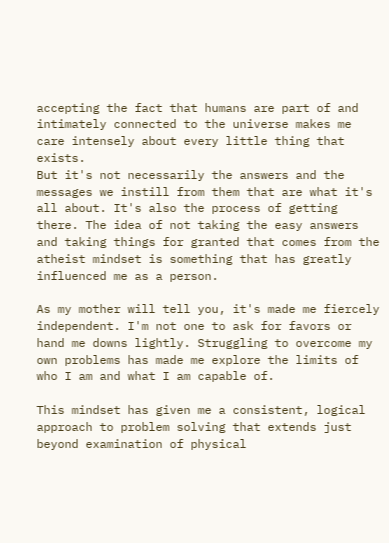accepting the fact that humans are part of and intimately connected to the universe makes me care intensely about every little thing that exists.
But it's not necessarily the answers and the messages we instill from them that are what it's all about. It's also the process of getting there. The idea of not taking the easy answers and taking things for granted that comes from the atheist mindset is something that has greatly influenced me as a person.

As my mother will tell you, it's made me fiercely independent. I'm not one to ask for favors or hand me downs lightly. Struggling to overcome my own problems has made me explore the limits of who I am and what I am capable of.

This mindset has given me a consistent, logical approach to problem solving that extends just beyond examination of physical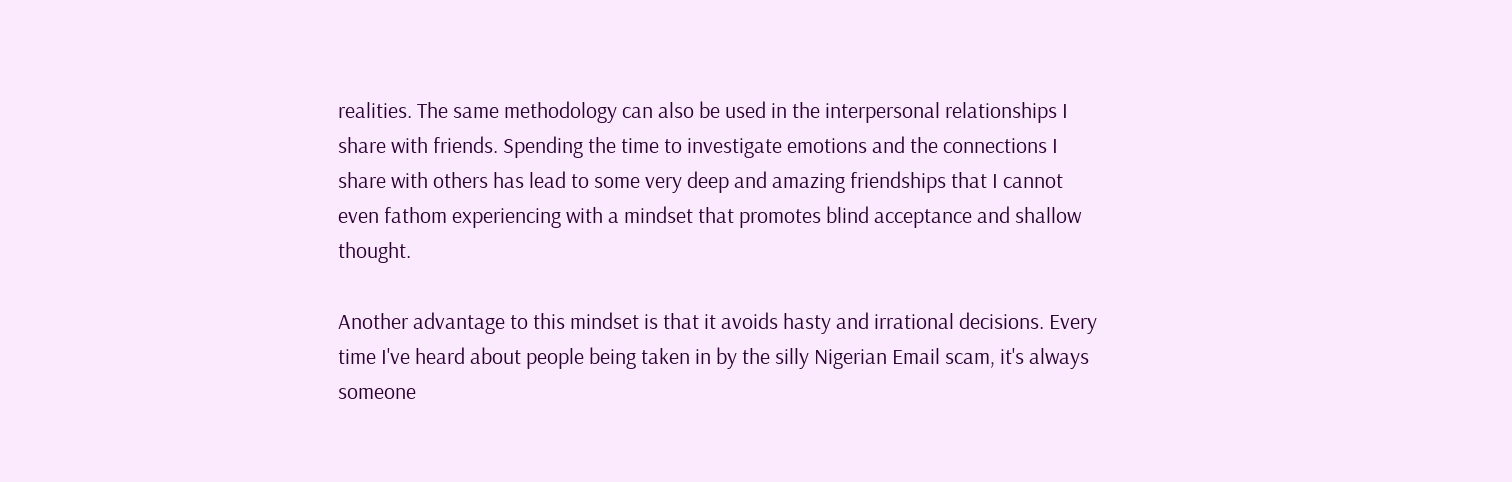realities. The same methodology can also be used in the interpersonal relationships I share with friends. Spending the time to investigate emotions and the connections I share with others has lead to some very deep and amazing friendships that I cannot even fathom experiencing with a mindset that promotes blind acceptance and shallow thought.

Another advantage to this mindset is that it avoids hasty and irrational decisions. Every time I've heard about people being taken in by the silly Nigerian Email scam, it's always someone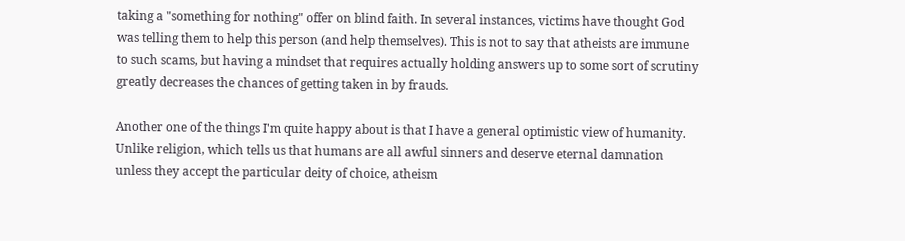taking a "something for nothing" offer on blind faith. In several instances, victims have thought God was telling them to help this person (and help themselves). This is not to say that atheists are immune to such scams, but having a mindset that requires actually holding answers up to some sort of scrutiny greatly decreases the chances of getting taken in by frauds.

Another one of the things I'm quite happy about is that I have a general optimistic view of humanity. Unlike religion, which tells us that humans are all awful sinners and deserve eternal damnation unless they accept the particular deity of choice, atheism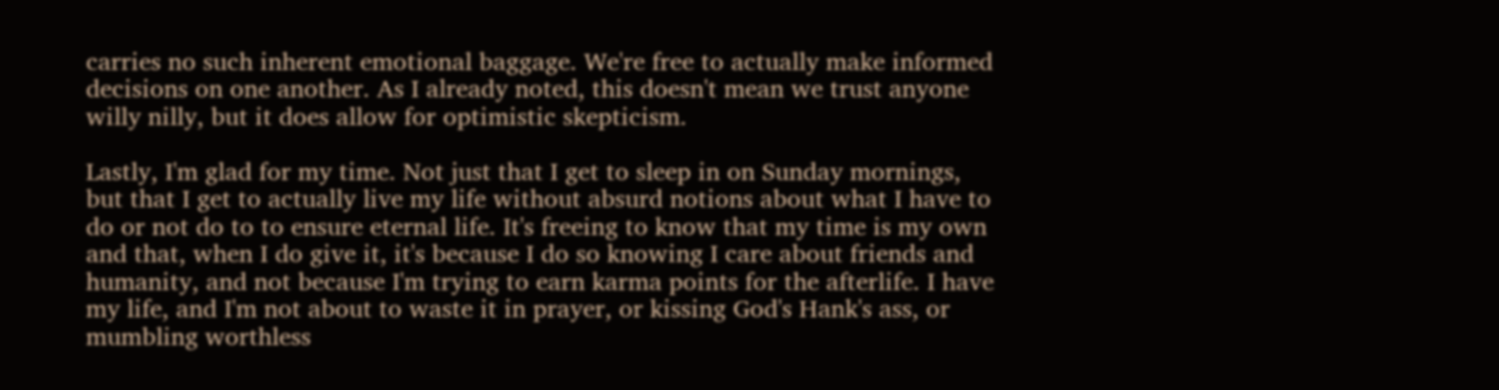carries no such inherent emotional baggage. We're free to actually make informed decisions on one another. As I already noted, this doesn't mean we trust anyone willy nilly, but it does allow for optimistic skepticism.

Lastly, I'm glad for my time. Not just that I get to sleep in on Sunday mornings, but that I get to actually live my life without absurd notions about what I have to do or not do to to ensure eternal life. It's freeing to know that my time is my own and that, when I do give it, it's because I do so knowing I care about friends and humanity, and not because I'm trying to earn karma points for the afterlife. I have my life, and I'm not about to waste it in prayer, or kissing God's Hank's ass, or mumbling worthless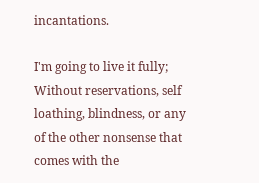incantations.

I'm going to live it fully; Without reservations, self loathing, blindness, or any of the other nonsense that comes with the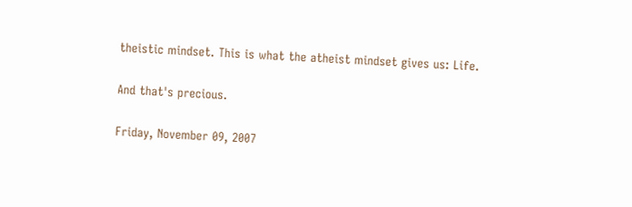theistic mindset. This is what the atheist mindset gives us: Life.

And that's precious.

Friday, November 09, 2007